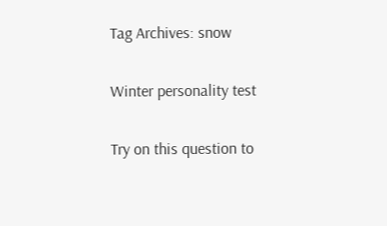Tag Archives: snow

Winter personality test

Try on this question to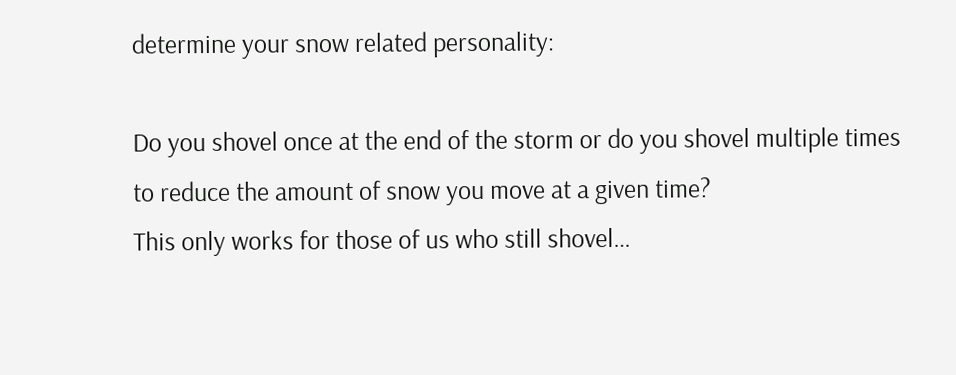determine your snow related personality:

Do you shovel once at the end of the storm or do you shovel multiple times to reduce the amount of snow you move at a given time?
This only works for those of us who still shovel…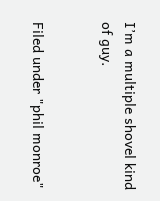I’m a multiple shovel kind of guy.


Filed under "phil monroe"